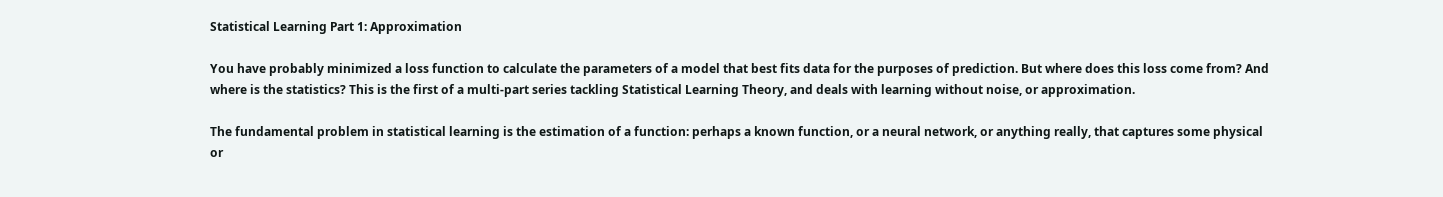Statistical Learning Part 1: Approximation

You have probably minimized a loss function to calculate the parameters of a model that best fits data for the purposes of prediction. But where does this loss come from? And where is the statistics? This is the first of a multi-part series tackling Statistical Learning Theory, and deals with learning without noise, or approximation.

The fundamental problem in statistical learning is the estimation of a function: perhaps a known function, or a neural network, or anything really, that captures some physical or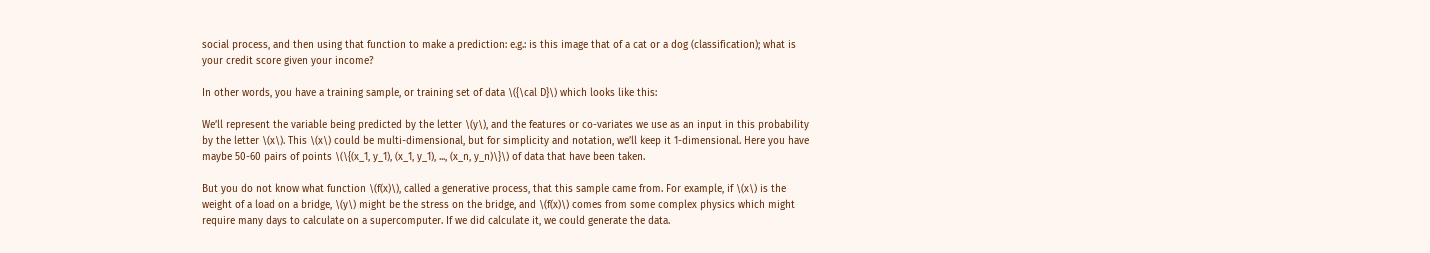social process, and then using that function to make a prediction: e.g.: is this image that of a cat or a dog (classification); what is your credit score given your income?

In other words, you have a training sample, or training set of data \({\cal D}\) which looks like this:

We’ll represent the variable being predicted by the letter \(y\), and the features or co-variates we use as an input in this probability by the letter \(x\). This \(x\) could be multi-dimensional, but for simplicity and notation, we’ll keep it 1-dimensional. Here you have maybe 50-60 pairs of points \(\{(x_1, y_1), (x_1, y_1), ..., (x_n, y_n)\}\) of data that have been taken.

But you do not know what function \(f(x)\), called a generative process, that this sample came from. For example, if \(x\) is the weight of a load on a bridge, \(y\) might be the stress on the bridge, and \(f(x)\) comes from some complex physics which might require many days to calculate on a supercomputer. If we did calculate it, we could generate the data.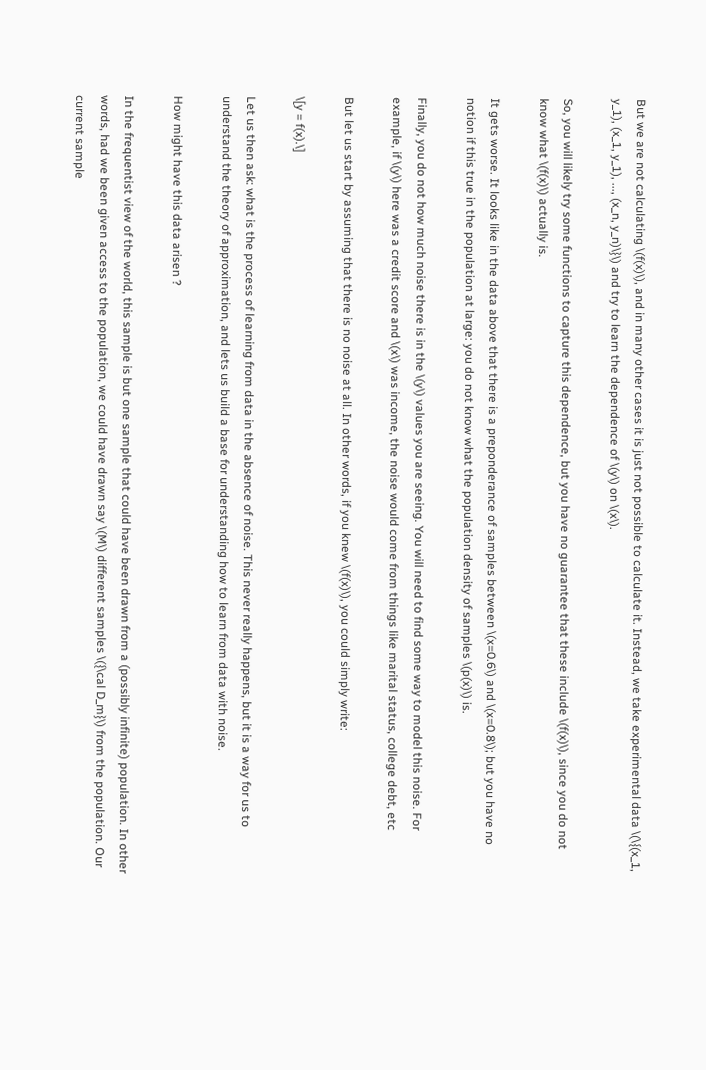But we are not calculating \(f(x)\), and in many other cases it is just not possible to calculate it. Instead, we take experimental data \(\{(x_1, y_1), (x_1, y_1), ..., (x_n, y_n)\}\) and try to learn the dependence of \(y\) on \(x\).

So, you will likely try some functions to capture this dependence, but you have no guarantee that these include \(f(x)\), since you do not know what \(f(x)\) actually is.

It gets worse. It looks like in the data above that there is a preponderance of samples between \(x=0.6\) and \(x=0.8\); but you have no notion if this true in the population at large: you do not know what the population density of samples \(p(x)\) is.

Finally, you do not how much noise there is in the \(y\) values you are seeing. You will need to find some way to model this noise. For example, if \(y\) here was a credit score and \(x\) was income, the noise would come from things like marital status, college debt, etc

But let us start by assuming that there is no noise at all. In other words, if you knew \(f(x)\), you could simply write:

\[y = f(x).\]

Let us then ask: what is the process of learning from data in the absence of noise. This never really happens, but it is a way for us to understand the theory of approximation, and lets us build a base for understanding how to learn from data with noise.

How might have this data arisen ?

In the frequentist view of the world, this sample is but one sample that could have been drawn from a (possibly infinite) population. In other words, had we been given access to the population, we could have drawn say \(M\) different samples \({\cal D_m}\) from the population. Our current sample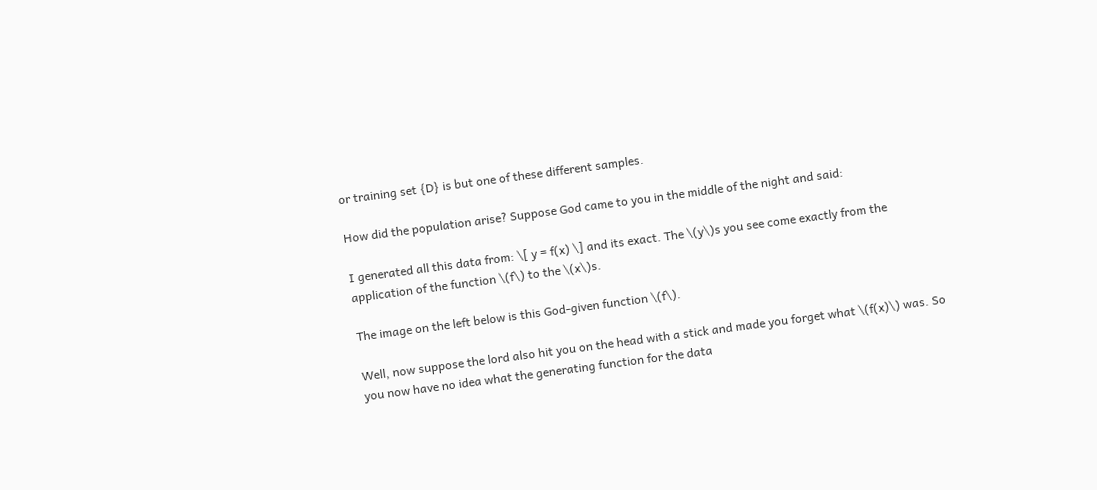or training set {D} is but one of these different samples.

How did the population arise? Suppose God came to you in the middle of the night and said:

I generated all this data from: \[ y = f(x) \] and its exact. The \(y\)s you see come exactly from the application of the function \(f\) to the \(x\)s.

The image on the left below is this God-given function \(f\).

Well, now suppose the lord also hit you on the head with a stick and made you forget what \(f(x)\) was. So you now have no idea what the generating function for the data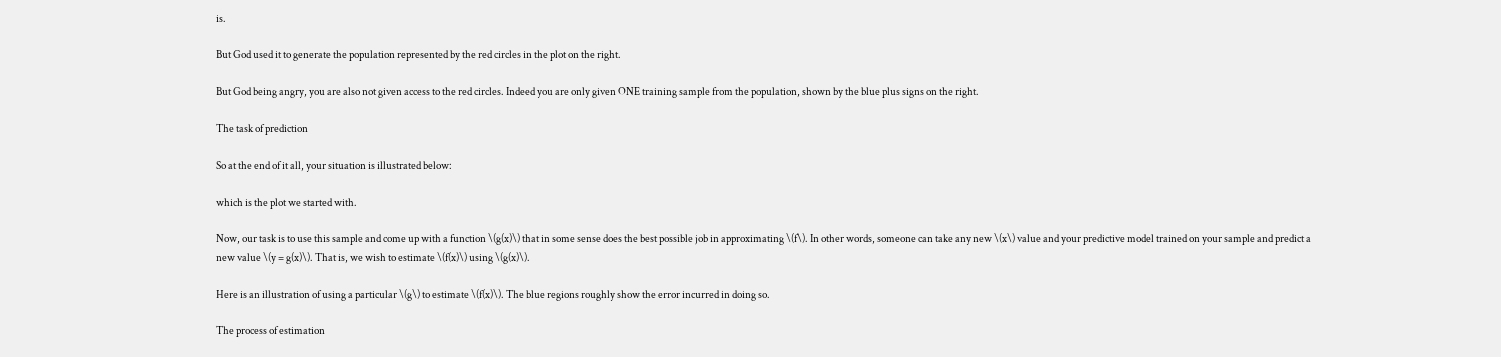is.

But God used it to generate the population represented by the red circles in the plot on the right.

But God being angry, you are also not given access to the red circles. Indeed you are only given ONE training sample from the population, shown by the blue plus signs on the right.

The task of prediction

So at the end of it all, your situation is illustrated below:

which is the plot we started with.

Now, our task is to use this sample and come up with a function \(g(x)\) that in some sense does the best possible job in approximating \(f\). In other words, someone can take any new \(x\) value and your predictive model trained on your sample and predict a new value \(y = g(x)\). That is, we wish to estimate \(f(x)\) using \(g(x)\).

Here is an illustration of using a particular \(g\) to estimate \(f(x)\). The blue regions roughly show the error incurred in doing so.

The process of estimation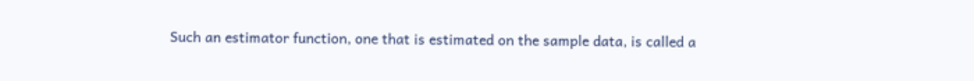Such an estimator function, one that is estimated on the sample data, is called a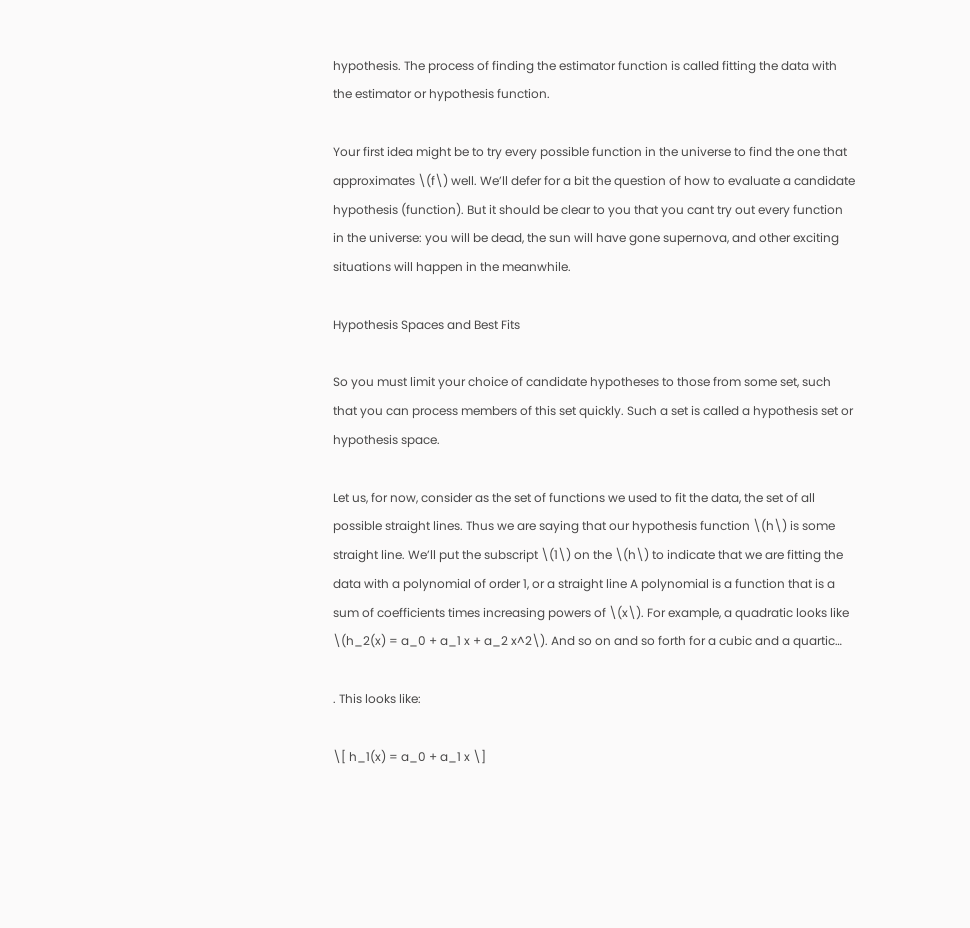hypothesis. The process of finding the estimator function is called fitting the data with the estimator or hypothesis function.

Your first idea might be to try every possible function in the universe to find the one that approximates \(f\) well. We’ll defer for a bit the question of how to evaluate a candidate hypothesis (function). But it should be clear to you that you cant try out every function in the universe: you will be dead, the sun will have gone supernova, and other exciting situations will happen in the meanwhile.

Hypothesis Spaces and Best Fits

So you must limit your choice of candidate hypotheses to those from some set, such that you can process members of this set quickly. Such a set is called a hypothesis set or hypothesis space.

Let us, for now, consider as the set of functions we used to fit the data, the set of all possible straight lines. Thus we are saying that our hypothesis function \(h\) is some straight line. We’ll put the subscript \(1\) on the \(h\) to indicate that we are fitting the data with a polynomial of order 1, or a straight line A polynomial is a function that is a sum of coefficients times increasing powers of \(x\). For example, a quadratic looks like \(h_2(x) = a_0 + a_1 x + a_2 x^2\). And so on and so forth for a cubic and a quartic…

. This looks like:

\[ h_1(x) = a_0 + a_1 x \]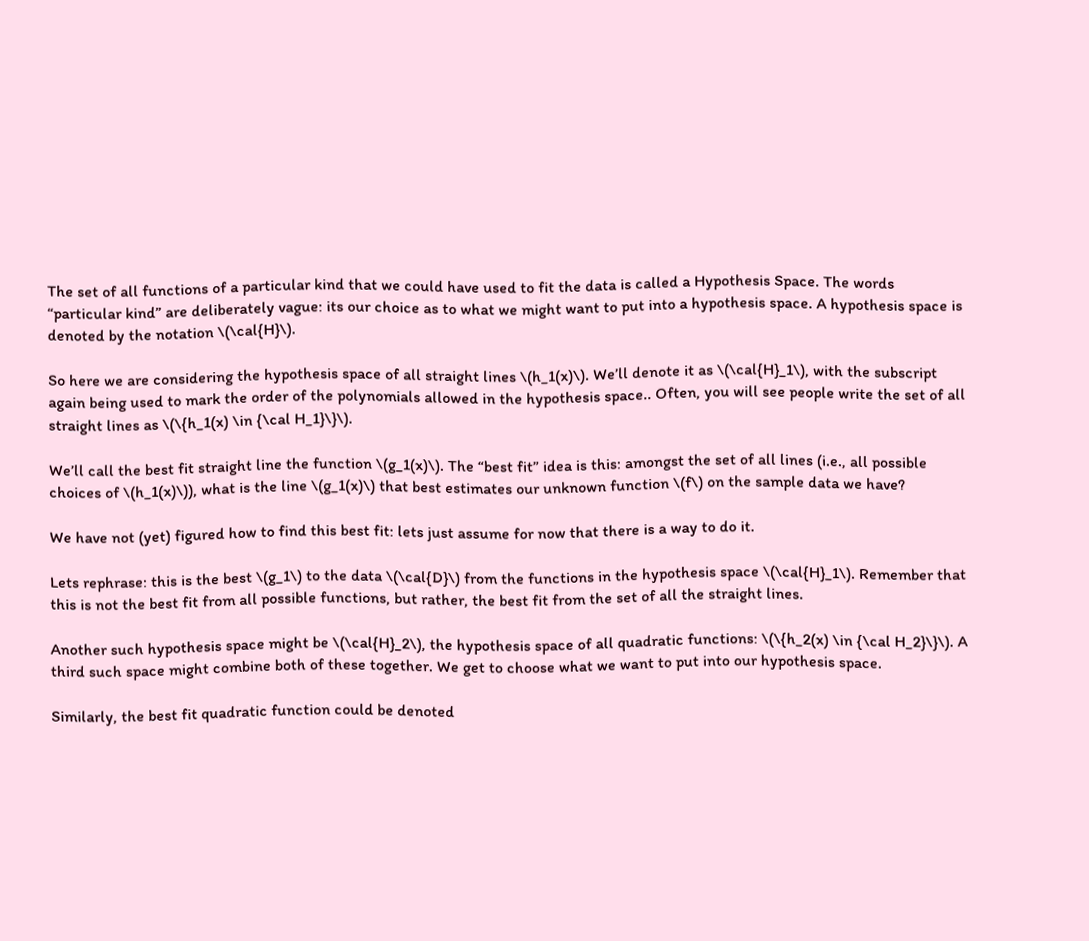The set of all functions of a particular kind that we could have used to fit the data is called a Hypothesis Space. The words “particular kind” are deliberately vague: its our choice as to what we might want to put into a hypothesis space. A hypothesis space is denoted by the notation \(\cal{H}\).

So here we are considering the hypothesis space of all straight lines \(h_1(x)\). We’ll denote it as \(\cal{H}_1\), with the subscript again being used to mark the order of the polynomials allowed in the hypothesis space.. Often, you will see people write the set of all straight lines as \(\{h_1(x) \in {\cal H_1}\}\).

We’ll call the best fit straight line the function \(g_1(x)\). The “best fit” idea is this: amongst the set of all lines (i.e., all possible choices of \(h_1(x)\)), what is the line \(g_1(x)\) that best estimates our unknown function \(f\) on the sample data we have?

We have not (yet) figured how to find this best fit: lets just assume for now that there is a way to do it.

Lets rephrase: this is the best \(g_1\) to the data \(\cal{D}\) from the functions in the hypothesis space \(\cal{H}_1\). Remember that this is not the best fit from all possible functions, but rather, the best fit from the set of all the straight lines.

Another such hypothesis space might be \(\cal{H}_2\), the hypothesis space of all quadratic functions: \(\{h_2(x) \in {\cal H_2}\}\). A third such space might combine both of these together. We get to choose what we want to put into our hypothesis space.

Similarly, the best fit quadratic function could be denoted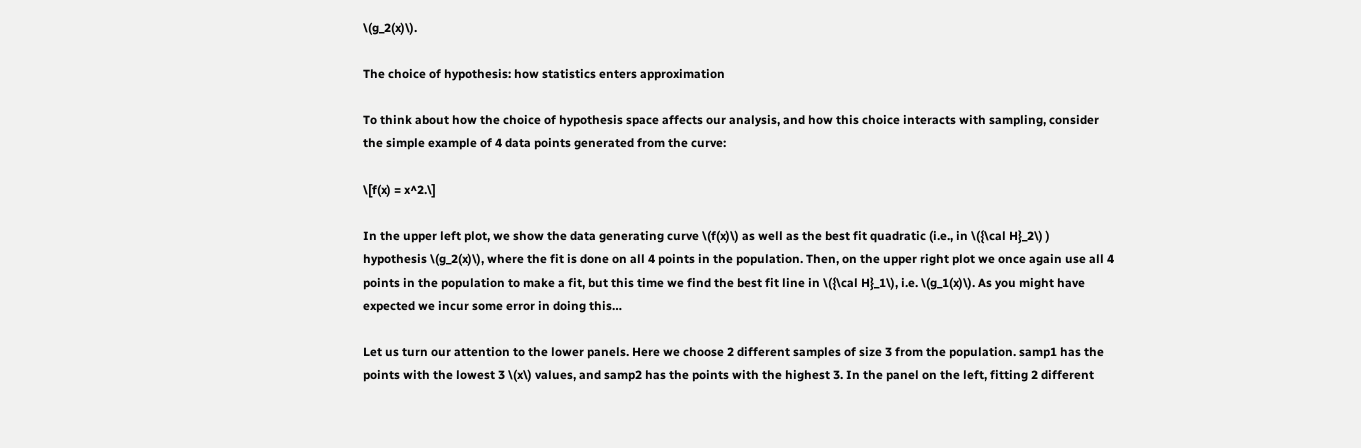\(g_2(x)\).

The choice of hypothesis: how statistics enters approximation

To think about how the choice of hypothesis space affects our analysis, and how this choice interacts with sampling, consider the simple example of 4 data points generated from the curve:

\[f(x) = x^2.\]

In the upper left plot, we show the data generating curve \(f(x)\) as well as the best fit quadratic (i.e., in \({\cal H}_2\) ) hypothesis \(g_2(x)\), where the fit is done on all 4 points in the population. Then, on the upper right plot we once again use all 4 points in the population to make a fit, but this time we find the best fit line in \({\cal H}_1\), i.e. \(g_1(x)\). As you might have expected we incur some error in doing this…

Let us turn our attention to the lower panels. Here we choose 2 different samples of size 3 from the population. samp1 has the points with the lowest 3 \(x\) values, and samp2 has the points with the highest 3. In the panel on the left, fitting 2 different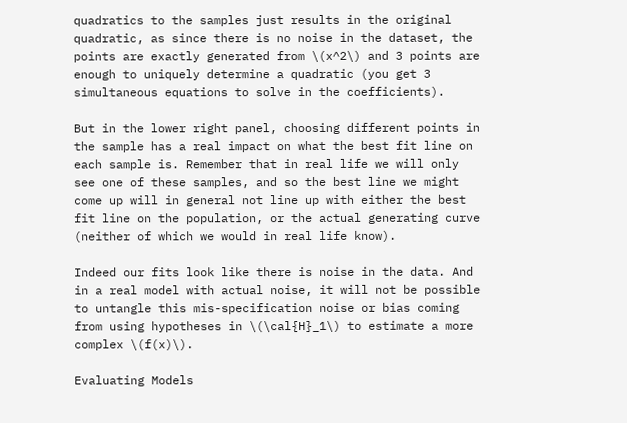quadratics to the samples just results in the original quadratic, as since there is no noise in the dataset, the points are exactly generated from \(x^2\) and 3 points are enough to uniquely determine a quadratic (you get 3 simultaneous equations to solve in the coefficients).

But in the lower right panel, choosing different points in the sample has a real impact on what the best fit line on each sample is. Remember that in real life we will only see one of these samples, and so the best line we might come up will in general not line up with either the best fit line on the population, or the actual generating curve (neither of which we would in real life know).

Indeed our fits look like there is noise in the data. And in a real model with actual noise, it will not be possible to untangle this mis-specification noise or bias coming from using hypotheses in \(\cal{H}_1\) to estimate a more complex \(f(x)\).

Evaluating Models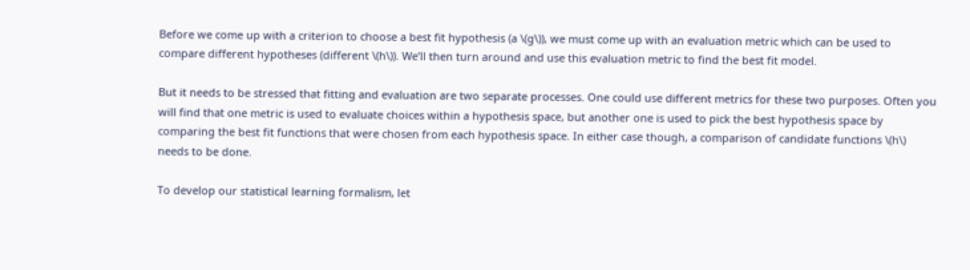Before we come up with a criterion to choose a best fit hypothesis (a \(g\)), we must come up with an evaluation metric which can be used to compare different hypotheses (different \(h\)). We’ll then turn around and use this evaluation metric to find the best fit model.

But it needs to be stressed that fitting and evaluation are two separate processes. One could use different metrics for these two purposes. Often you will find that one metric is used to evaluate choices within a hypothesis space, but another one is used to pick the best hypothesis space by comparing the best fit functions that were chosen from each hypothesis space. In either case though, a comparison of candidate functions \(h\) needs to be done.

To develop our statistical learning formalism, let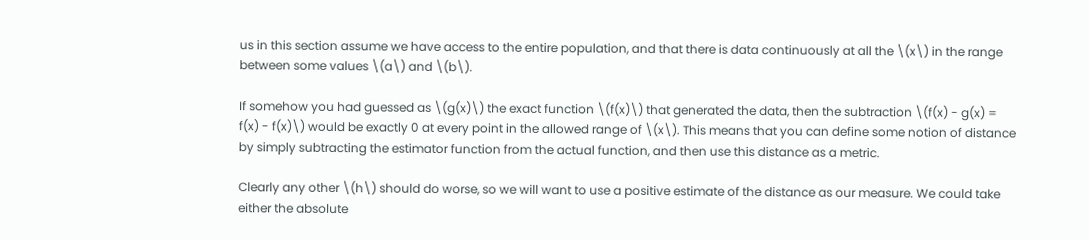us in this section assume we have access to the entire population, and that there is data continuously at all the \(x\) in the range between some values \(a\) and \(b\).

If somehow you had guessed as \(g(x)\) the exact function \(f(x)\) that generated the data, then the subtraction \(f(x) - g(x) = f(x) - f(x)\) would be exactly 0 at every point in the allowed range of \(x\). This means that you can define some notion of distance by simply subtracting the estimator function from the actual function, and then use this distance as a metric.

Clearly any other \(h\) should do worse, so we will want to use a positive estimate of the distance as our measure. We could take either the absolute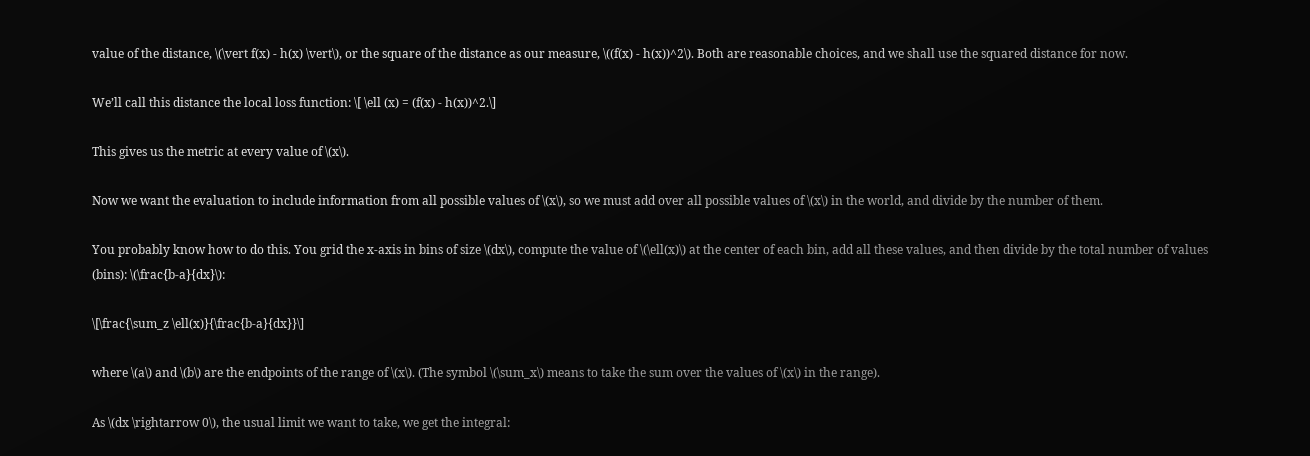value of the distance, \(\vert f(x) - h(x) \vert\), or the square of the distance as our measure, \((f(x) - h(x))^2\). Both are reasonable choices, and we shall use the squared distance for now.

We’ll call this distance the local loss function: \[ \ell (x) = (f(x) - h(x))^2.\]

This gives us the metric at every value of \(x\).

Now we want the evaluation to include information from all possible values of \(x\), so we must add over all possible values of \(x\) in the world, and divide by the number of them.

You probably know how to do this. You grid the x-axis in bins of size \(dx\), compute the value of \(\ell(x)\) at the center of each bin, add all these values, and then divide by the total number of values (bins): \(\frac{b-a}{dx}\):

\[\frac{\sum_z \ell(x)}{\frac{b-a}{dx}}\]

where \(a\) and \(b\) are the endpoints of the range of \(x\). (The symbol \(\sum_x\) means to take the sum over the values of \(x\) in the range).

As \(dx \rightarrow 0\), the usual limit we want to take, we get the integral: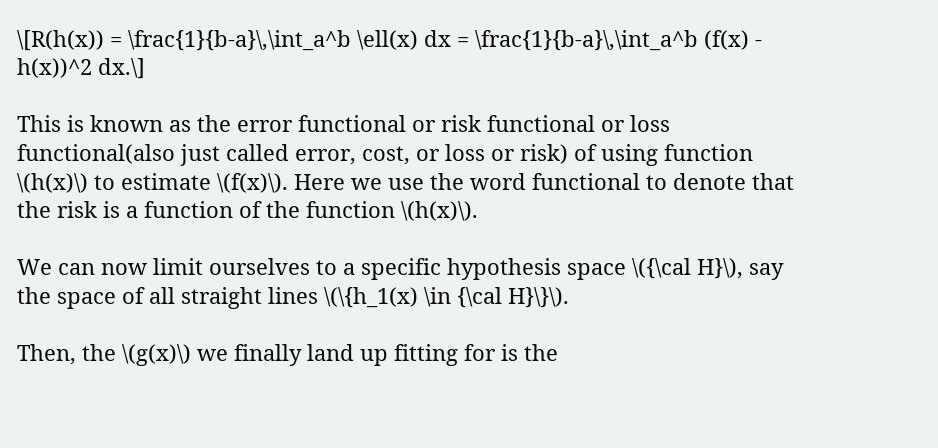\[R(h(x)) = \frac{1}{b-a}\,\int_a^b \ell(x) dx = \frac{1}{b-a}\,\int_a^b (f(x) - h(x))^2 dx.\]

This is known as the error functional or risk functional or loss functional(also just called error, cost, or loss or risk) of using function \(h(x)\) to estimate \(f(x)\). Here we use the word functional to denote that the risk is a function of the function \(h(x)\).

We can now limit ourselves to a specific hypothesis space \({\cal H}\), say the space of all straight lines \(\{h_1(x) \in {\cal H}\}\).

Then, the \(g(x)\) we finally land up fitting for is the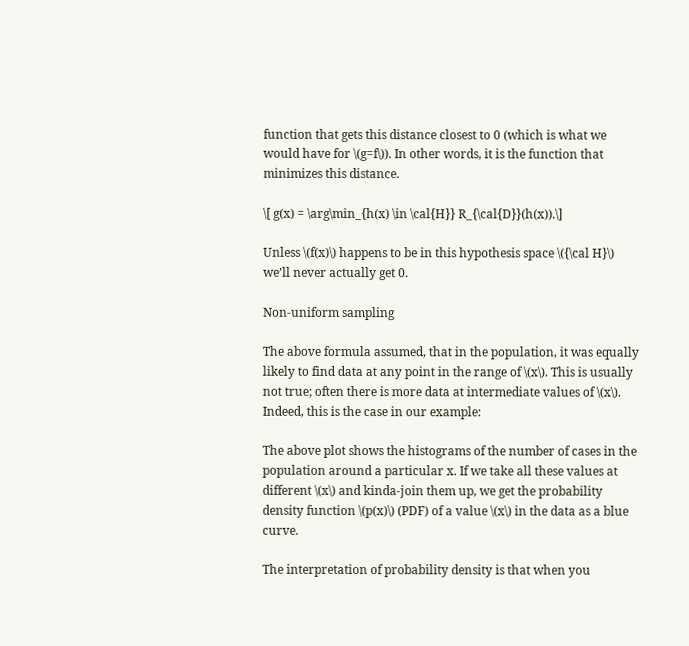function that gets this distance closest to 0 (which is what we would have for \(g=f\)). In other words, it is the function that minimizes this distance.

\[ g(x) = \arg\min_{h(x) \in \cal{H}} R_{\cal{D}}(h(x)).\]

Unless \(f(x)\) happens to be in this hypothesis space \({\cal H}\) we’ll never actually get 0.

Non-uniform sampling

The above formula assumed, that in the population, it was equally likely to find data at any point in the range of \(x\). This is usually not true; often there is more data at intermediate values of \(x\). Indeed, this is the case in our example:

The above plot shows the histograms of the number of cases in the population around a particular x. If we take all these values at different \(x\) and kinda-join them up, we get the probability density function \(p(x)\) (PDF) of a value \(x\) in the data as a blue curve.

The interpretation of probability density is that when you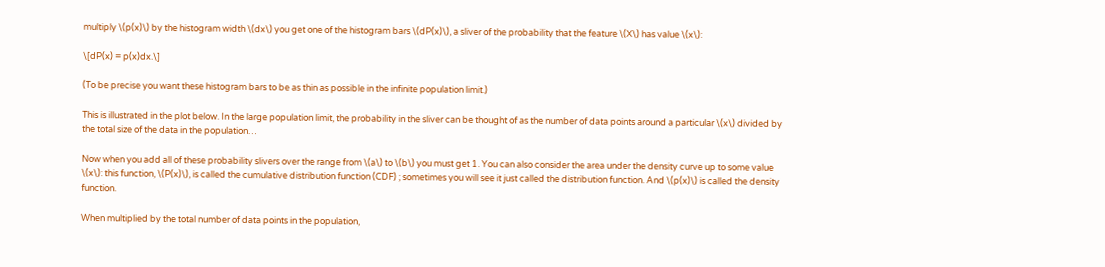multiply \(p(x)\) by the histogram width \(dx\) you get one of the histogram bars \(dP(x)\), a sliver of the probability that the feature \(X\) has value \(x\):

\[dP(x) = p(x)dx.\]

(To be precise you want these histogram bars to be as thin as possible in the infinite population limit.)

This is illustrated in the plot below. In the large population limit, the probability in the sliver can be thought of as the number of data points around a particular \(x\) divided by the total size of the data in the population…

Now when you add all of these probability slivers over the range from \(a\) to \(b\) you must get 1. You can also consider the area under the density curve up to some value \(x\): this function, \(P(x)\), is called the cumulative distribution function (CDF) ; sometimes you will see it just called the distribution function. And \(p(x)\) is called the density function.

When multiplied by the total number of data points in the population,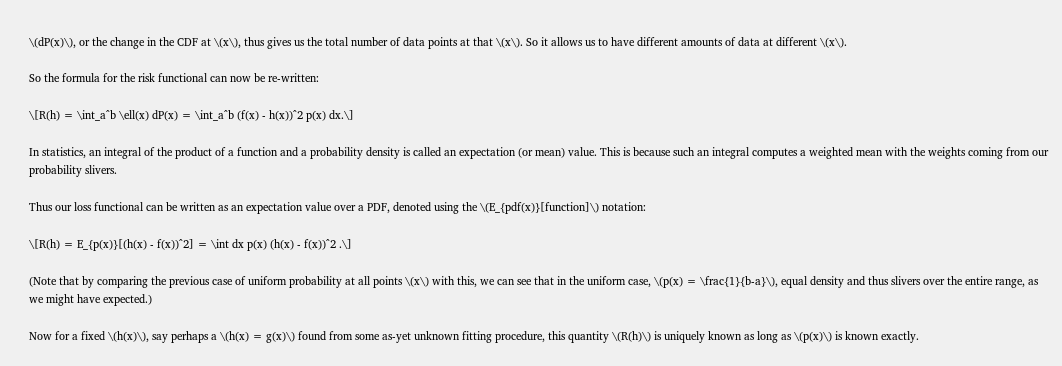\(dP(x)\), or the change in the CDF at \(x\), thus gives us the total number of data points at that \(x\). So it allows us to have different amounts of data at different \(x\).

So the formula for the risk functional can now be re-written:

\[R(h) = \int_a^b \ell(x) dP(x) = \int_a^b (f(x) - h(x))^2 p(x) dx.\]

In statistics, an integral of the product of a function and a probability density is called an expectation (or mean) value. This is because such an integral computes a weighted mean with the weights coming from our probability slivers.

Thus our loss functional can be written as an expectation value over a PDF, denoted using the \(E_{pdf(x)}[function]\) notation:

\[R(h) = E_{p(x)}[(h(x) - f(x))^2] = \int dx p(x) (h(x) - f(x))^2 .\]

(Note that by comparing the previous case of uniform probability at all points \(x\) with this, we can see that in the uniform case, \(p(x) = \frac{1}{b-a}\), equal density and thus slivers over the entire range, as we might have expected.)

Now for a fixed \(h(x)\), say perhaps a \(h(x) = g(x)\) found from some as-yet unknown fitting procedure, this quantity \(R(h)\) is uniquely known as long as \(p(x)\) is known exactly.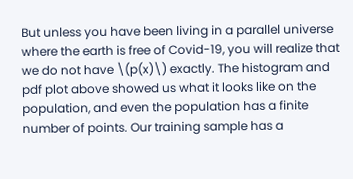But unless you have been living in a parallel universe where the earth is free of Covid-19, you will realize that we do not have \(p(x)\) exactly. The histogram and pdf plot above showed us what it looks like on the population, and even the population has a finite number of points. Our training sample has a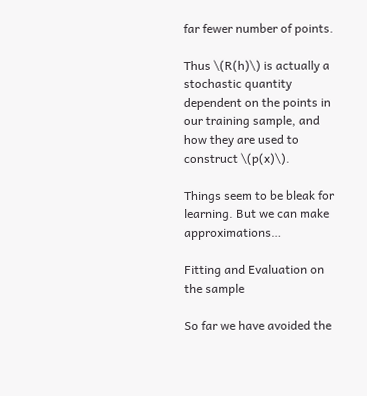far fewer number of points.

Thus \(R(h)\) is actually a stochastic quantity dependent on the points in our training sample, and how they are used to construct \(p(x)\).

Things seem to be bleak for learning. But we can make approximations…

Fitting and Evaluation on the sample

So far we have avoided the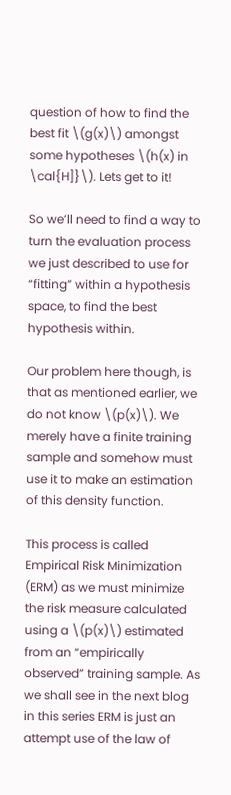question of how to find the best fit \(g(x)\) amongst some hypotheses \(h(x) in \cal{H]}\). Lets get to it!

So we’ll need to find a way to turn the evaluation process we just described to use for “fitting” within a hypothesis space, to find the best hypothesis within.

Our problem here though, is that as mentioned earlier, we do not know \(p(x)\). We merely have a finite training sample and somehow must use it to make an estimation of this density function.

This process is called Empirical Risk Minimization (ERM) as we must minimize the risk measure calculated using a \(p(x)\) estimated from an “empirically observed” training sample. As we shall see in the next blog in this series ERM is just an attempt use of the law of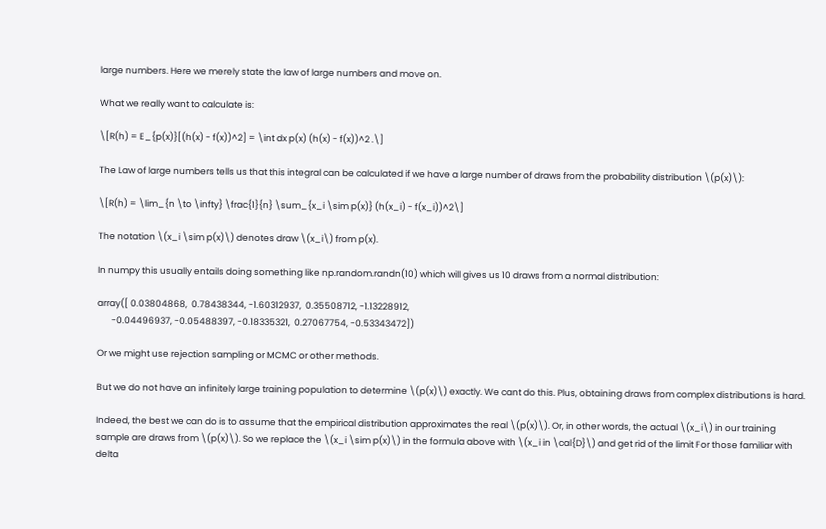large numbers. Here we merely state the law of large numbers and move on.

What we really want to calculate is:

\[R(h) = E_{p(x)}[(h(x) - f(x))^2] = \int dx p(x) (h(x) - f(x))^2 .\]

The Law of large numbers tells us that this integral can be calculated if we have a large number of draws from the probability distribution \(p(x)\):

\[R(h) = \lim_{n \to \infty} \frac{1}{n} \sum_{x_i \sim p(x)} (h(x_i) - f(x_i))^2\]

The notation \(x_i \sim p(x)\) denotes draw \(x_i\) from p(x).

In numpy this usually entails doing something like np.random.randn(10) which will gives us 10 draws from a normal distribution:

array([ 0.03804868,  0.78438344, -1.60312937,  0.35508712, -1.13228912,
       -0.04496937, -0.05488397, -0.18335321,  0.27067754, -0.53343472])

Or we might use rejection sampling or MCMC or other methods.

But we do not have an infinitely large training population to determine \(p(x)\) exactly. We cant do this. Plus, obtaining draws from complex distributions is hard.

Indeed, the best we can do is to assume that the empirical distribution approximates the real \(p(x)\). Or, in other words, the actual \(x_i\) in our training sample are draws from \(p(x)\). So we replace the \(x_i \sim p(x)\) in the formula above with \(x_i in \cal{D}\) and get rid of the limit For those familiar with delta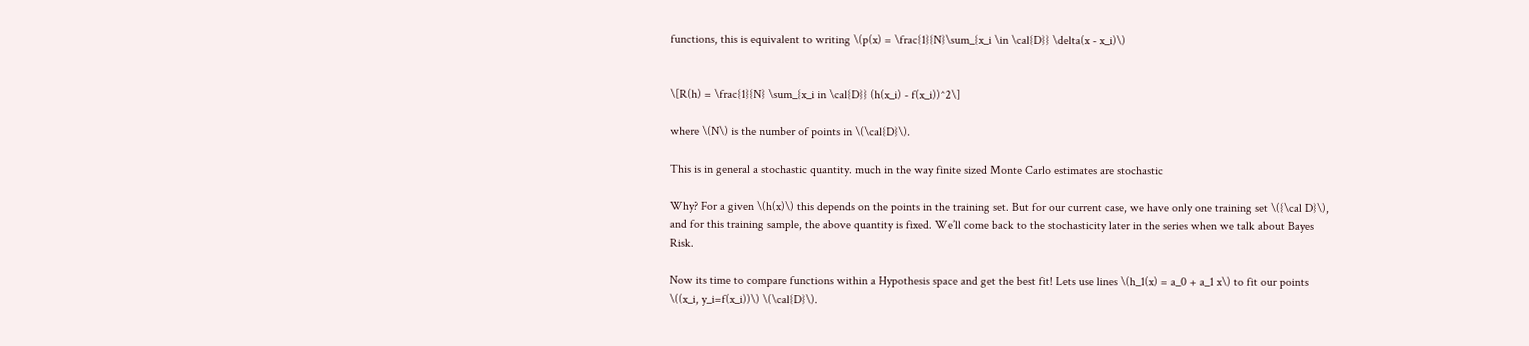functions, this is equivalent to writing \(p(x) = \frac{1}{N}\sum_{x_i \in \cal{D}} \delta(x - x_i)\)


\[R(h) = \frac{1}{N} \sum_{x_i in \cal{D}} (h(x_i) - f(x_i))^2\]

where \(N\) is the number of points in \(\cal{D}\).

This is in general a stochastic quantity. much in the way finite sized Monte Carlo estimates are stochastic

Why? For a given \(h(x)\) this depends on the points in the training set. But for our current case, we have only one training set \({\cal D}\), and for this training sample, the above quantity is fixed. We’ll come back to the stochasticity later in the series when we talk about Bayes Risk.

Now its time to compare functions within a Hypothesis space and get the best fit! Lets use lines \(h_1(x) = a_0 + a_1 x\) to fit our points \((x_i, y_i=f(x_i))\) \(\cal{D}\).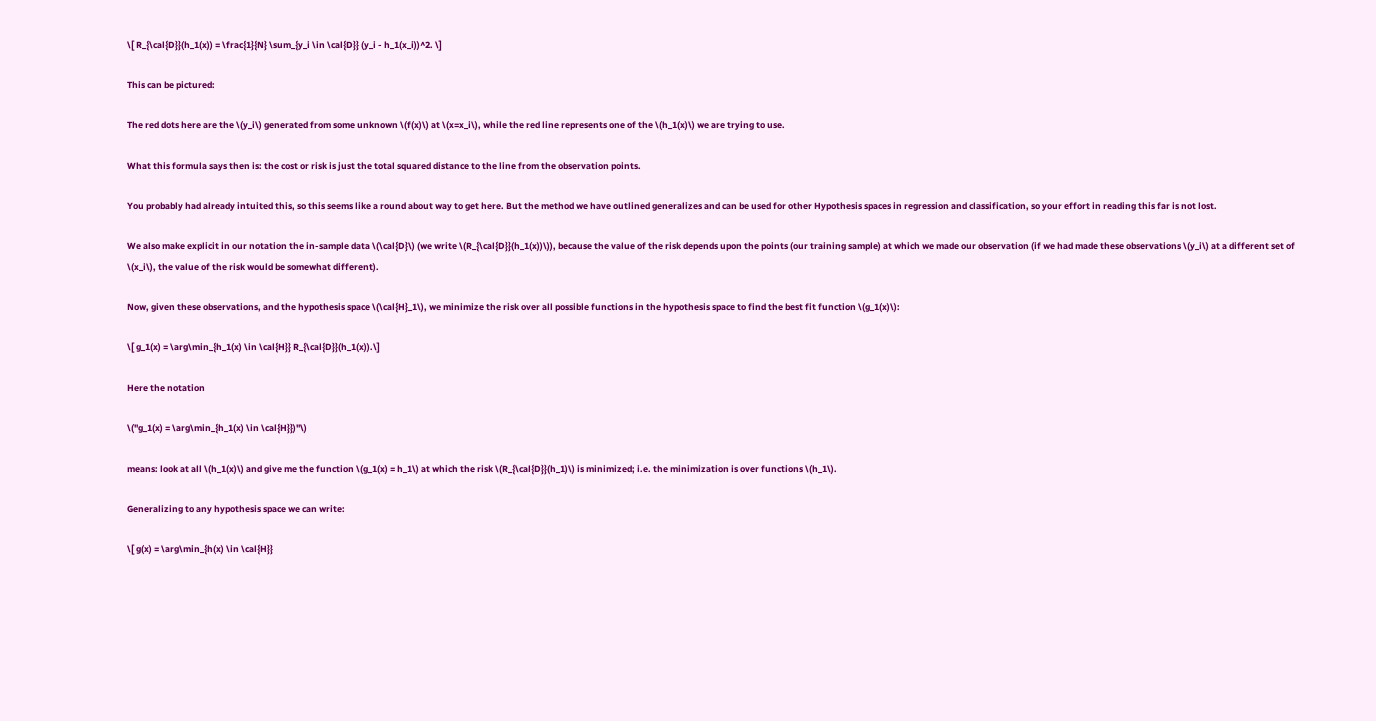\[ R_{\cal{D}}(h_1(x)) = \frac{1}{N} \sum_{y_i \in \cal{D}} (y_i - h_1(x_i))^2. \]

This can be pictured:

The red dots here are the \(y_i\) generated from some unknown \(f(x)\) at \(x=x_i\), while the red line represents one of the \(h_1(x)\) we are trying to use.

What this formula says then is: the cost or risk is just the total squared distance to the line from the observation points.

You probably had already intuited this, so this seems like a round about way to get here. But the method we have outlined generalizes and can be used for other Hypothesis spaces in regression and classification, so your effort in reading this far is not lost.

We also make explicit in our notation the in-sample data \(\cal{D}\) (we write \(R_{\cal{D}}(h_1(x))\)), because the value of the risk depends upon the points (our training sample) at which we made our observation (if we had made these observations \(y_i\) at a different set of \(x_i\), the value of the risk would be somewhat different).

Now, given these observations, and the hypothesis space \(\cal{H}_1\), we minimize the risk over all possible functions in the hypothesis space to find the best fit function \(g_1(x)\):

\[ g_1(x) = \arg\min_{h_1(x) \in \cal{H}} R_{\cal{D}}(h_1(x)).\]

Here the notation

\("g_1(x) = \arg\min_{h_1(x) \in \cal{H}})"\)

means: look at all \(h_1(x)\) and give me the function \(g_1(x) = h_1\) at which the risk \(R_{\cal{D}}(h_1)\) is minimized; i.e. the minimization is over functions \(h_1\).

Generalizing to any hypothesis space we can write:

\[ g(x) = \arg\min_{h(x) \in \cal{H}}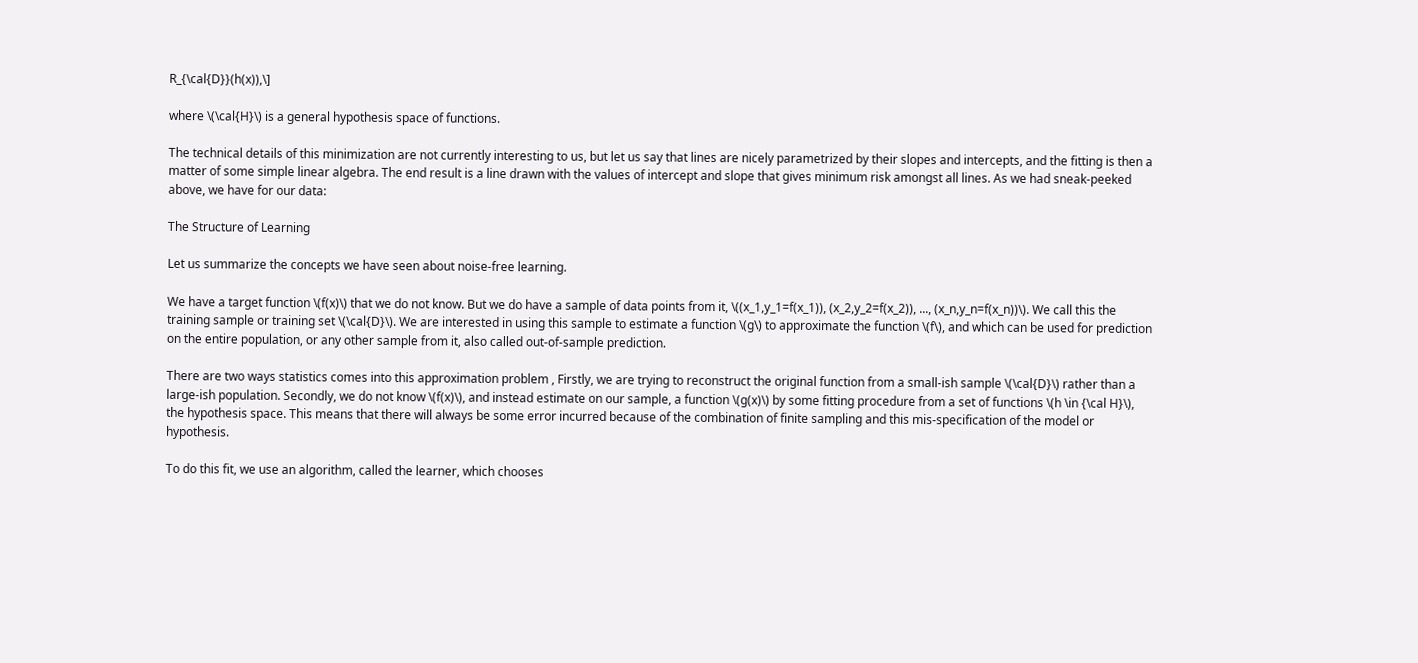R_{\cal{D}}(h(x)),\]

where \(\cal{H}\) is a general hypothesis space of functions.

The technical details of this minimization are not currently interesting to us, but let us say that lines are nicely parametrized by their slopes and intercepts, and the fitting is then a matter of some simple linear algebra. The end result is a line drawn with the values of intercept and slope that gives minimum risk amongst all lines. As we had sneak-peeked above, we have for our data:

The Structure of Learning

Let us summarize the concepts we have seen about noise-free learning.

We have a target function \(f(x)\) that we do not know. But we do have a sample of data points from it, \((x_1,y_1=f(x_1)), (x_2,y_2=f(x_2)), ..., (x_n,y_n=f(x_n))\). We call this the training sample or training set \(\cal{D}\). We are interested in using this sample to estimate a function \(g\) to approximate the function \(f\), and which can be used for prediction on the entire population, or any other sample from it, also called out-of-sample prediction.

There are two ways statistics comes into this approximation problem , Firstly, we are trying to reconstruct the original function from a small-ish sample \(\cal{D}\) rather than a large-ish population. Secondly, we do not know \(f(x)\), and instead estimate on our sample, a function \(g(x)\) by some fitting procedure from a set of functions \(h \in {\cal H}\), the hypothesis space. This means that there will always be some error incurred because of the combination of finite sampling and this mis-specification of the model or hypothesis.

To do this fit, we use an algorithm, called the learner, which chooses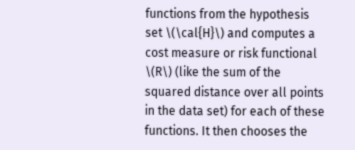functions from the hypothesis set \(\cal{H}\) and computes a cost measure or risk functional \(R\) (like the sum of the squared distance over all points in the data set) for each of these functions. It then chooses the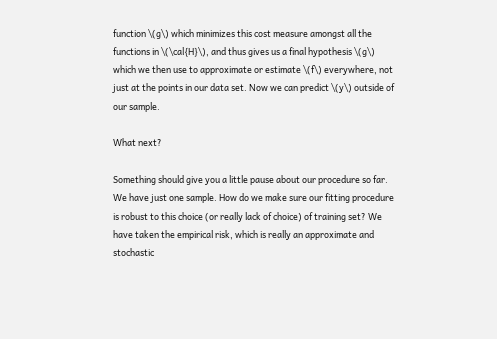function \(g\) which minimizes this cost measure amongst all the functions in \(\cal{H}\), and thus gives us a final hypothesis \(g\) which we then use to approximate or estimate \(f\) everywhere, not just at the points in our data set. Now we can predict \(y\) outside of our sample.

What next?

Something should give you a little pause about our procedure so far. We have just one sample. How do we make sure our fitting procedure is robust to this choice (or really lack of choice) of training set? We have taken the empirical risk, which is really an approximate and stochastic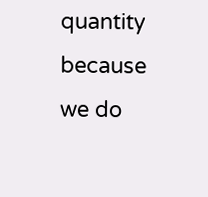quantity because we do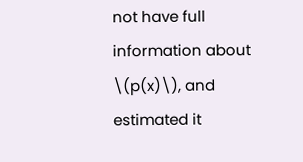not have full information about \(p(x)\), and estimated it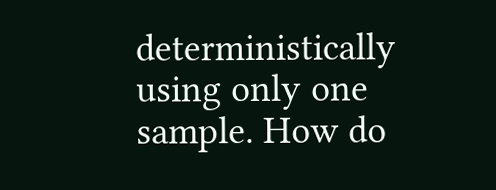deterministically using only one sample. How do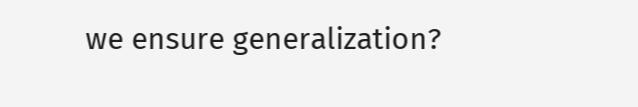we ensure generalization?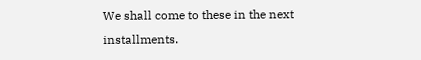We shall come to these in the next installments.